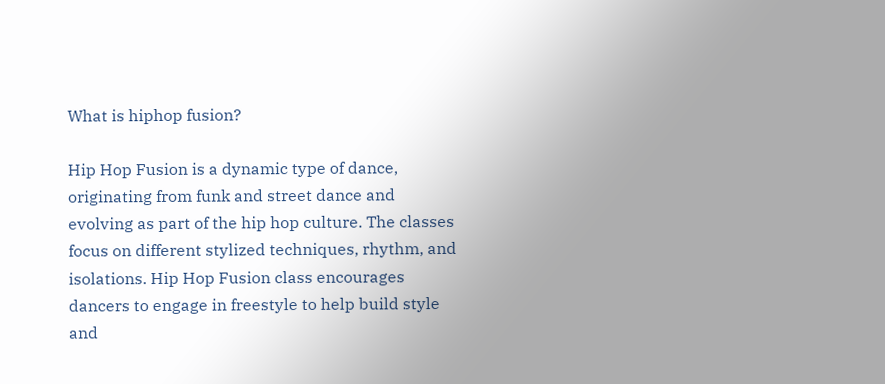What is hiphop fusion?

Hip Hop Fusion is a dynamic type of dance, originating from funk and street dance and evolving as part of the hip hop culture. The classes focus on different stylized techniques, rhythm, and isolations. Hip Hop Fusion class encourages dancers to engage in freestyle to help build style and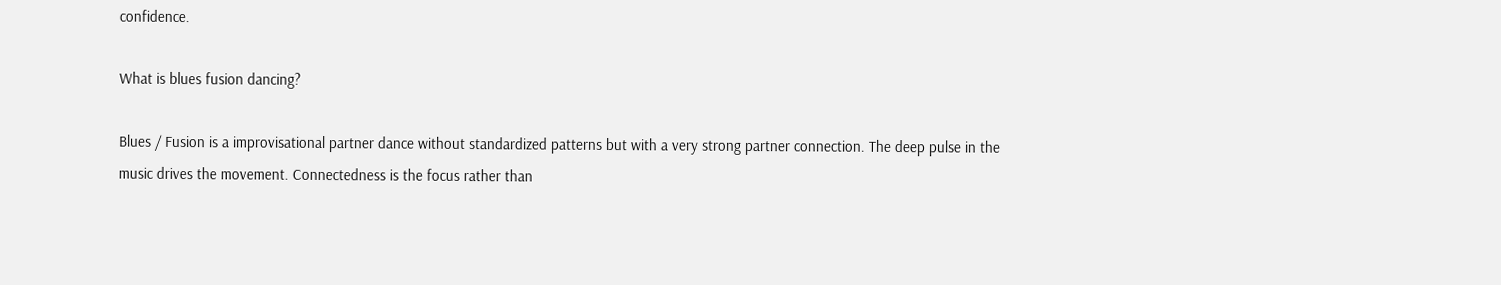confidence.

What is blues fusion dancing?

Blues / Fusion is a improvisational partner dance without standardized patterns but with a very strong partner connection. The deep pulse in the music drives the movement. Connectedness is the focus rather than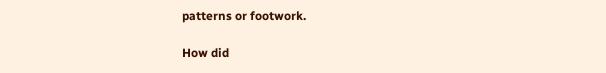patterns or footwork.

How did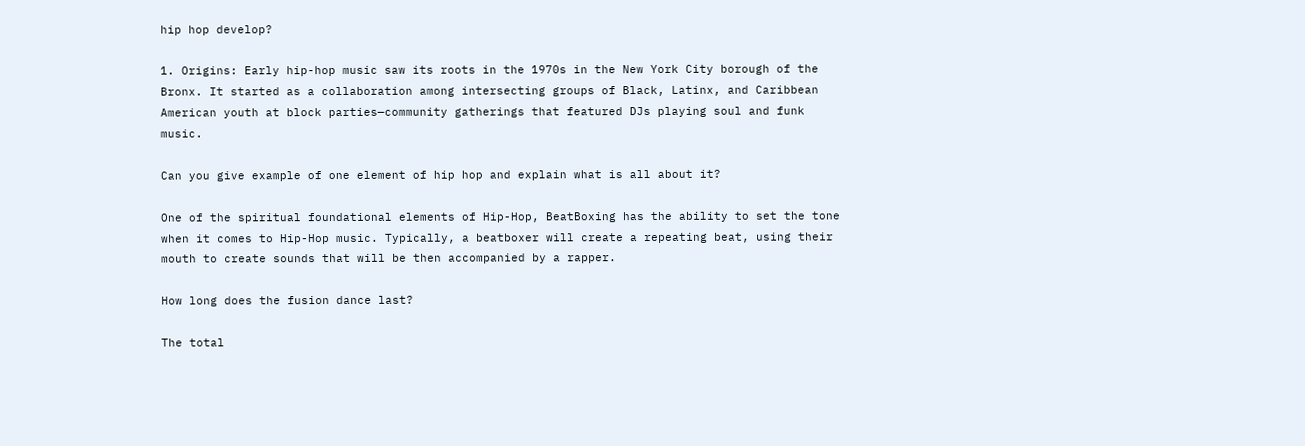hip hop develop?

1. Origins: Early hip-hop music saw its roots in the 1970s in the New York City borough of the Bronx. It started as a collaboration among intersecting groups of Black, Latinx, and Caribbean American youth at block parties—community gatherings that featured DJs playing soul and funk music.

Can you give example of one element of hip hop and explain what is all about it?

One of the spiritual foundational elements of Hip-Hop, BeatBoxing has the ability to set the tone when it comes to Hip-Hop music. Typically, a beatboxer will create a repeating beat, using their mouth to create sounds that will be then accompanied by a rapper.

How long does the fusion dance last?

The total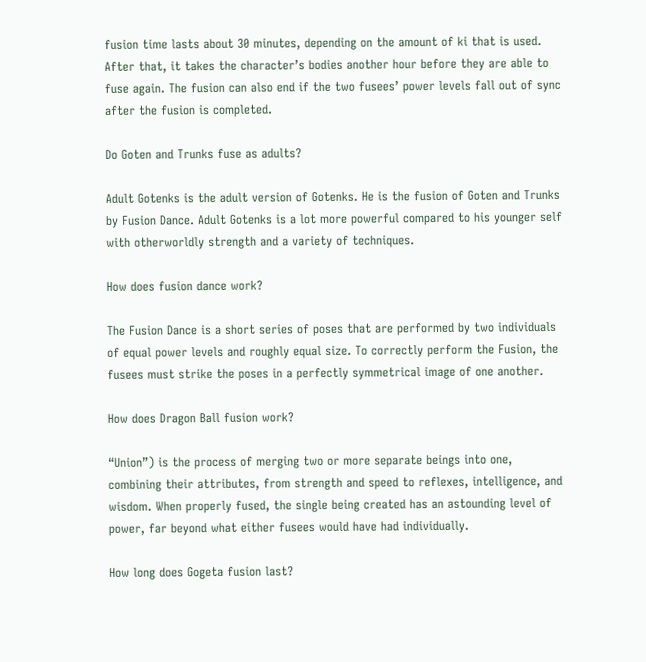fusion time lasts about 30 minutes, depending on the amount of ki that is used. After that, it takes the character’s bodies another hour before they are able to fuse again. The fusion can also end if the two fusees’ power levels fall out of sync after the fusion is completed.

Do Goten and Trunks fuse as adults?

Adult Gotenks is the adult version of Gotenks. He is the fusion of Goten and Trunks by Fusion Dance. Adult Gotenks is a lot more powerful compared to his younger self with otherworldly strength and a variety of techniques.

How does fusion dance work?

The Fusion Dance is a short series of poses that are performed by two individuals of equal power levels and roughly equal size. To correctly perform the Fusion, the fusees must strike the poses in a perfectly symmetrical image of one another.

How does Dragon Ball fusion work?

“Union”) is the process of merging two or more separate beings into one, combining their attributes, from strength and speed to reflexes, intelligence, and wisdom. When properly fused, the single being created has an astounding level of power, far beyond what either fusees would have had individually.

How long does Gogeta fusion last?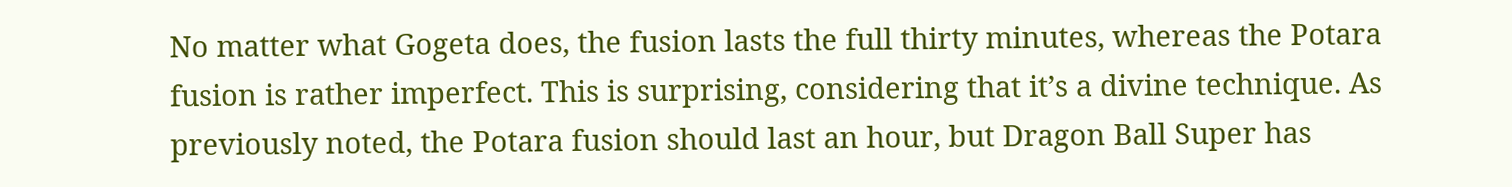No matter what Gogeta does, the fusion lasts the full thirty minutes, whereas the Potara fusion is rather imperfect. This is surprising, considering that it’s a divine technique. As previously noted, the Potara fusion should last an hour, but Dragon Ball Super has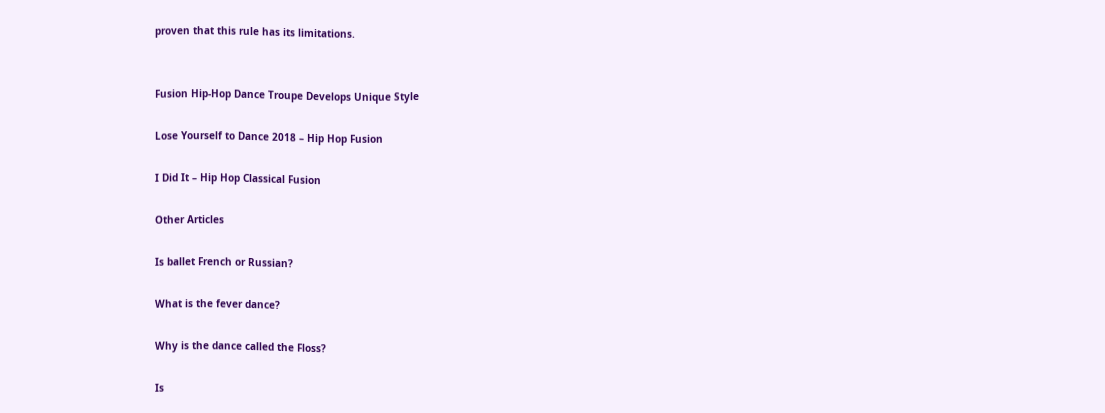proven that this rule has its limitations.


Fusion Hip-Hop Dance Troupe Develops Unique Style

Lose Yourself to Dance 2018 – Hip Hop Fusion

I Did It – Hip Hop Classical Fusion

Other Articles

Is ballet French or Russian?

What is the fever dance?

Why is the dance called the Floss?

Is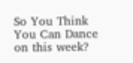So You Think You Can Dance on this week?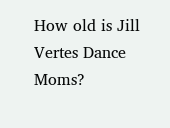How old is Jill Vertes Dance Moms?